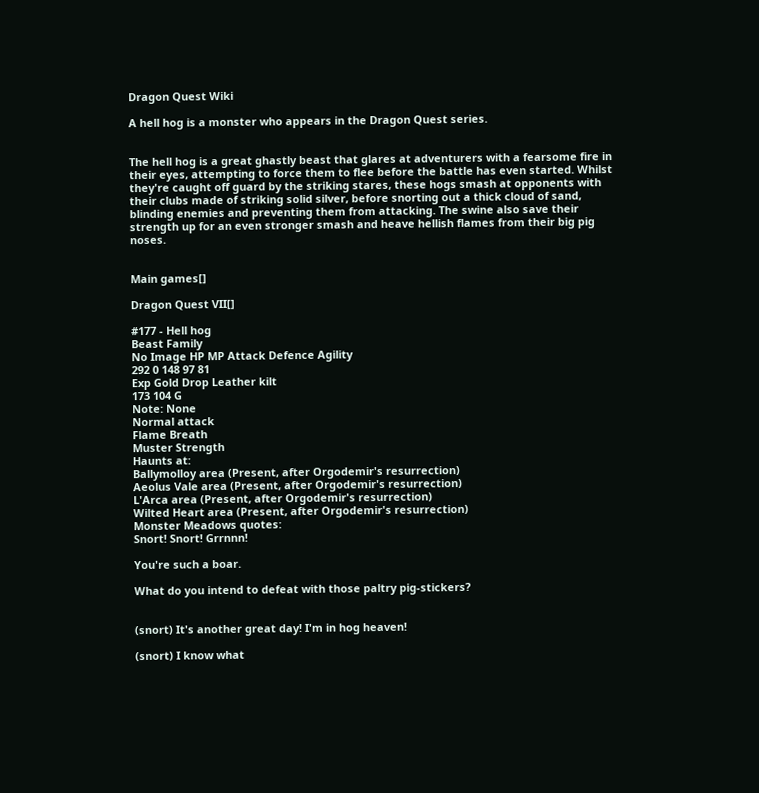Dragon Quest Wiki

A hell hog is a monster who appears in the Dragon Quest series.


The hell hog is a great ghastly beast that glares at adventurers with a fearsome fire in their eyes, attempting to force them to flee before the battle has even started. Whilst they're caught off guard by the striking stares, these hogs smash at opponents with their clubs made of striking solid silver, before snorting out a thick cloud of sand, blinding enemies and preventing them from attacking. The swine also save their strength up for an even stronger smash and heave hellish flames from their big pig noses.


Main games[]

Dragon Quest VII[]

#177 - Hell hog
Beast Family
No Image HP MP Attack Defence Agility
292 0 148 97 81
Exp Gold Drop Leather kilt
173 104 G
Note: None
Normal attack
Flame Breath
Muster Strength
Haunts at:
Ballymolloy area (Present, after Orgodemir's resurrection)
Aeolus Vale area (Present, after Orgodemir's resurrection)
L'Arca area (Present, after Orgodemir's resurrection)
Wilted Heart area (Present, after Orgodemir's resurrection)
Monster Meadows quotes:
Snort! Snort! Grrnnn!

You're such a boar.

What do you intend to defeat with those paltry pig-stickers?


(snort) It's another great day! I'm in hog heaven!

(snort) I know what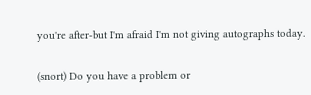you're after-but I'm afraid I'm not giving autographs today.

(snort) Do you have a problem or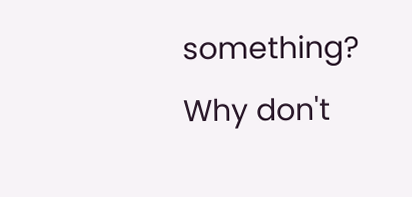something? Why don't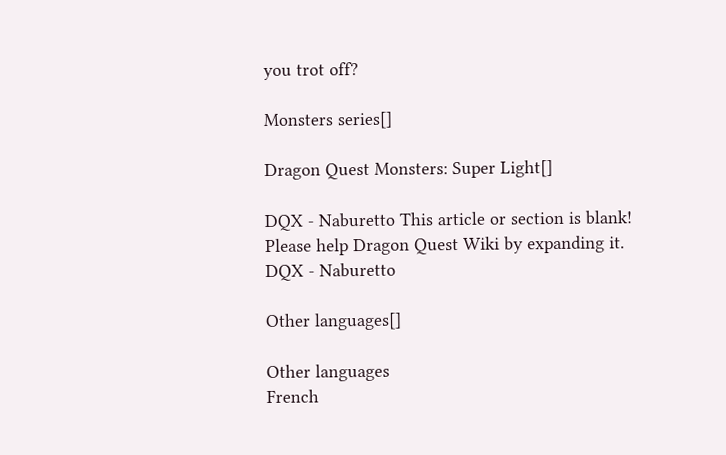you trot off?

Monsters series[]

Dragon Quest Monsters: Super Light[]

DQX - Naburetto This article or section is blank!
Please help Dragon Quest Wiki by expanding it.
DQX - Naburetto

Other languages[]

Other languages
French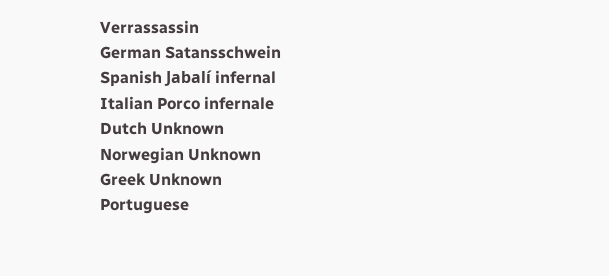Verrassassin
German Satansschwein
Spanish Jabalí infernal
Italian Porco infernale
Dutch Unknown
Norwegian Unknown
Greek Unknown
Portuguese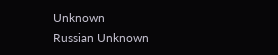Unknown
Russian Unknown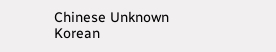Chinese Unknown
Korean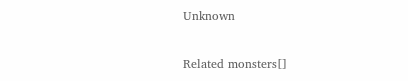Unknown

Related monsters[]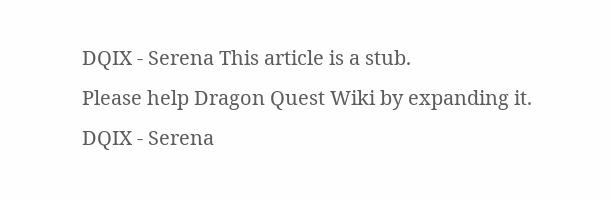DQIX - Serena This article is a stub.
Please help Dragon Quest Wiki by expanding it.
DQIX - Serena